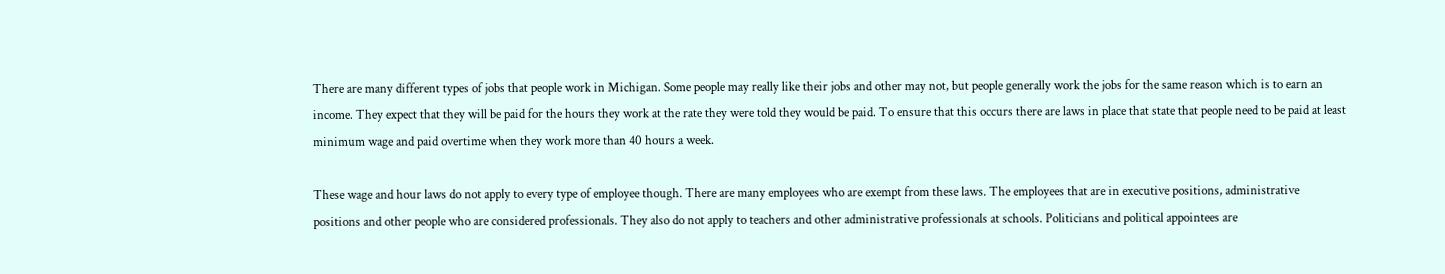There are many different types of jobs that people work in Michigan. Some people may really like their jobs and other may not, but people generally work the jobs for the same reason which is to earn an income. They expect that they will be paid for the hours they work at the rate they were told they would be paid. To ensure that this occurs there are laws in place that state that people need to be paid at least minimum wage and paid overtime when they work more than 40 hours a week.

These wage and hour laws do not apply to every type of employee though. There are many employees who are exempt from these laws. The employees that are in executive positions, administrative positions and other people who are considered professionals. They also do not apply to teachers and other administrative professionals at schools. Politicians and political appointees are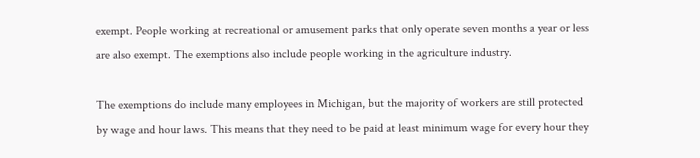exempt. People working at recreational or amusement parks that only operate seven months a year or less are also exempt. The exemptions also include people working in the agriculture industry.

The exemptions do include many employees in Michigan, but the majority of workers are still protected by wage and hour laws. This means that they need to be paid at least minimum wage for every hour they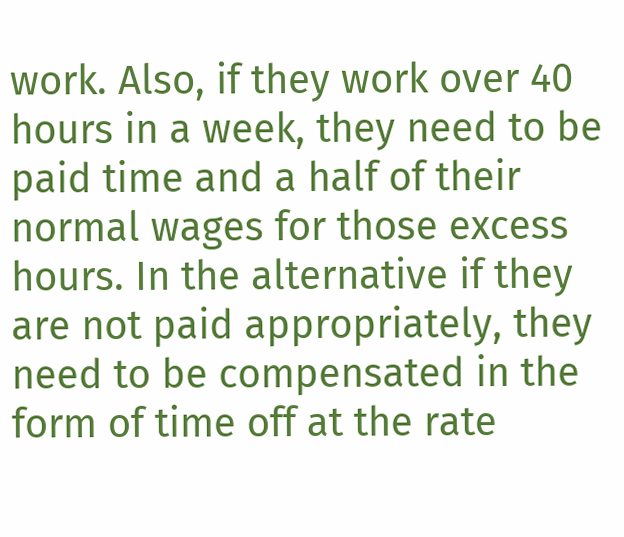work. Also, if they work over 40 hours in a week, they need to be paid time and a half of their normal wages for those excess hours. In the alternative if they are not paid appropriately, they need to be compensated in the form of time off at the rate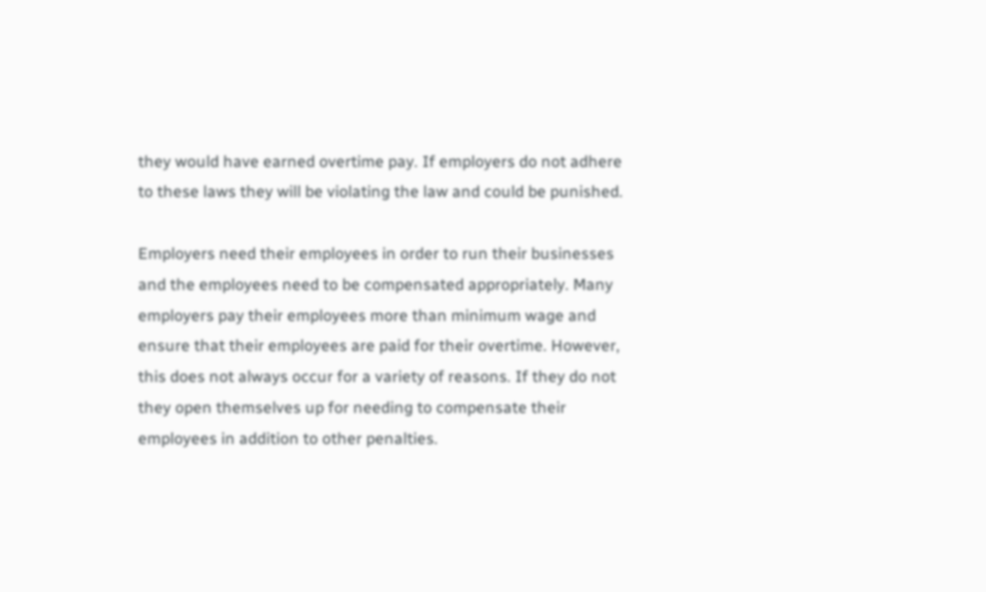they would have earned overtime pay. If employers do not adhere to these laws they will be violating the law and could be punished.

Employers need their employees in order to run their businesses and the employees need to be compensated appropriately. Many employers pay their employees more than minimum wage and ensure that their employees are paid for their overtime. However, this does not always occur for a variety of reasons. If they do not they open themselves up for needing to compensate their employees in addition to other penalties.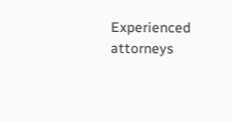Experienced attorneys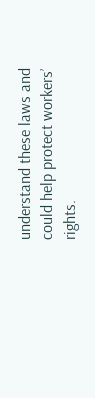understand these laws and could help protect workers’ rights.